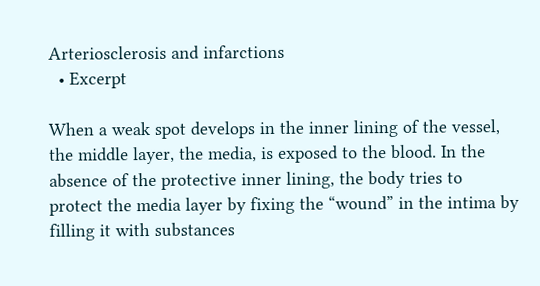Arteriosclerosis and infarctions
  • Excerpt

When a weak spot develops in the inner lining of the vessel, the middle layer, the media, is exposed to the blood. In the absence of the protective inner lining, the body tries to protect the media layer by fixing the “wound” in the intima by filling it with substances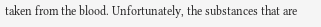taken from the blood. Unfortunately, the substances that are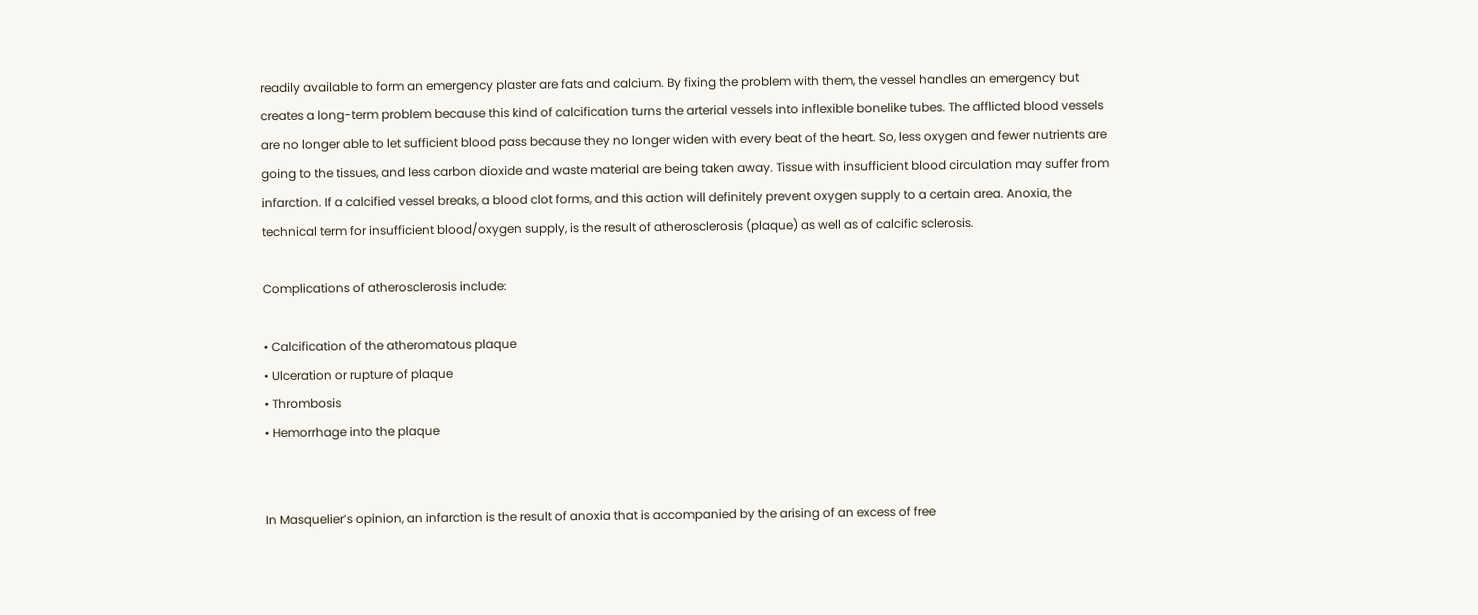readily available to form an emergency plaster are fats and calcium. By fixing the problem with them, the vessel handles an emergency but creates a long-term problem because this kind of calcification turns the arterial vessels into inflexible bonelike tubes. The afflicted blood vessels are no longer able to let sufficient blood pass because they no longer widen with every beat of the heart. So, less oxygen and fewer nutrients are going to the tissues, and less carbon dioxide and waste material are being taken away. Tissue with insufficient blood circulation may suffer from infarction. If a calcified vessel breaks, a blood clot forms, and this action will definitely prevent oxygen supply to a certain area. Anoxia, the technical term for insufficient blood/oxygen supply, is the result of atherosclerosis (plaque) as well as of calcific sclerosis.

Complications of atherosclerosis include:

• Calcification of the atheromatous plaque
• Ulceration or rupture of plaque
• Thrombosis
• Hemorrhage into the plaque


In Masquelier’s opinion, an infarction is the result of anoxia that is accompanied by the arising of an excess of free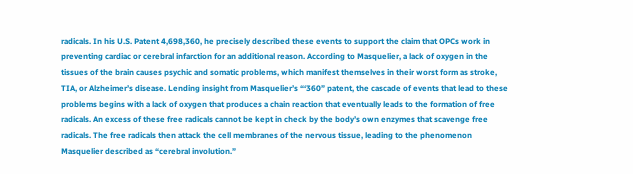radicals. In his U.S. Patent 4,698,360, he precisely described these events to support the claim that OPCs work in preventing cardiac or cerebral infarction for an additional reason. According to Masquelier, a lack of oxygen in the tissues of the brain causes psychic and somatic problems, which manifest themselves in their worst form as stroke, TIA, or Alzheimer’s disease. Lending insight from Masquelier’s “‘360” patent, the cascade of events that lead to these problems begins with a lack of oxygen that produces a chain reaction that eventually leads to the formation of free radicals. An excess of these free radicals cannot be kept in check by the body’s own enzymes that scavenge free radicals. The free radicals then attack the cell membranes of the nervous tissue, leading to the phenomenon Masquelier described as “cerebral involution.”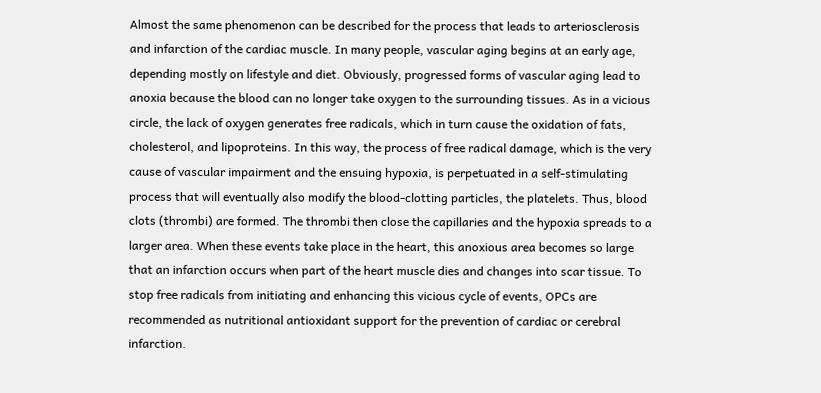Almost the same phenomenon can be described for the process that leads to arteriosclerosis and infarction of the cardiac muscle. In many people, vascular aging begins at an early age, depending mostly on lifestyle and diet. Obviously, progressed forms of vascular aging lead to anoxia because the blood can no longer take oxygen to the surrounding tissues. As in a vicious circle, the lack of oxygen generates free radicals, which in turn cause the oxidation of fats, cholesterol, and lipoproteins. In this way, the process of free radical damage, which is the very cause of vascular impairment and the ensuing hypoxia, is perpetuated in a self-stimulating process that will eventually also modify the blood-clotting particles, the platelets. Thus, blood clots (thrombi) are formed. The thrombi then close the capillaries and the hypoxia spreads to a larger area. When these events take place in the heart, this anoxious area becomes so large that an infarction occurs when part of the heart muscle dies and changes into scar tissue. To stop free radicals from initiating and enhancing this vicious cycle of events, OPCs are recommended as nutritional antioxidant support for the prevention of cardiac or cerebral infarction.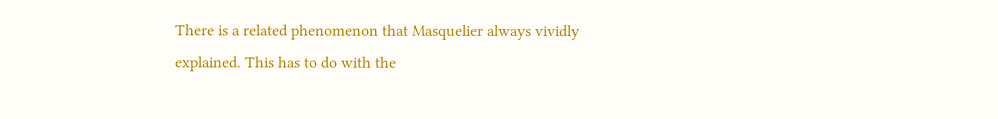There is a related phenomenon that Masquelier always vividly explained. This has to do with the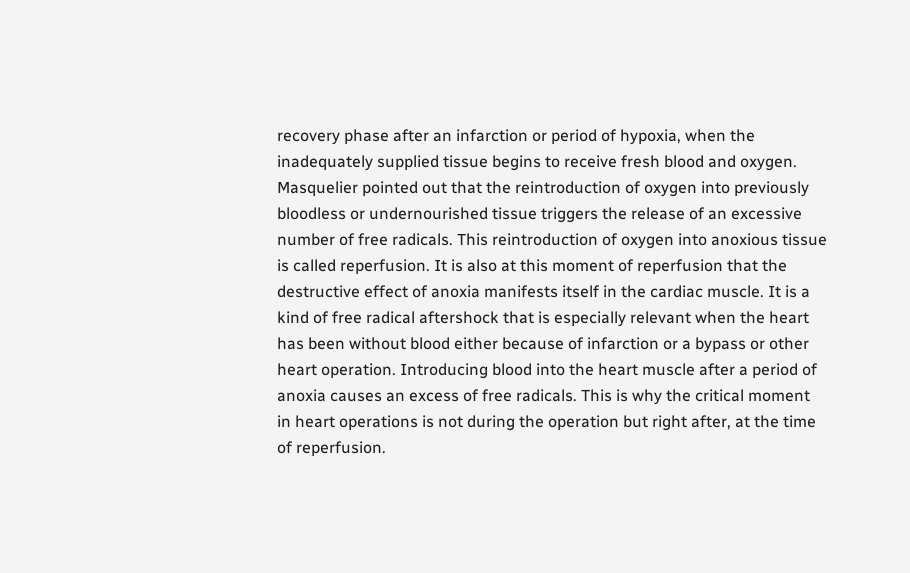recovery phase after an infarction or period of hypoxia, when the inadequately supplied tissue begins to receive fresh blood and oxygen. Masquelier pointed out that the reintroduction of oxygen into previously bloodless or undernourished tissue triggers the release of an excessive number of free radicals. This reintroduction of oxygen into anoxious tissue is called reperfusion. It is also at this moment of reperfusion that the destructive effect of anoxia manifests itself in the cardiac muscle. It is a kind of free radical aftershock that is especially relevant when the heart has been without blood either because of infarction or a bypass or other heart operation. Introducing blood into the heart muscle after a period of anoxia causes an excess of free radicals. This is why the critical moment in heart operations is not during the operation but right after, at the time of reperfusion.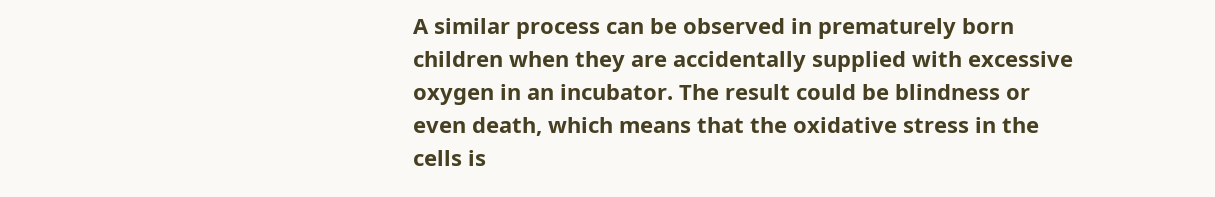A similar process can be observed in prematurely born children when they are accidentally supplied with excessive oxygen in an incubator. The result could be blindness or even death, which means that the oxidative stress in the cells is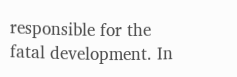responsible for the fatal development. In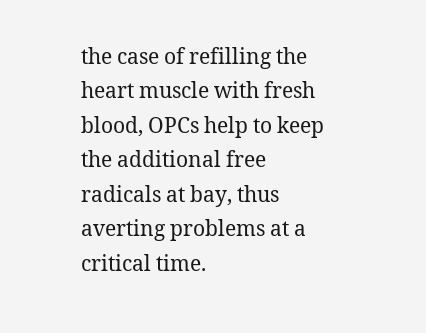the case of refilling the heart muscle with fresh blood, OPCs help to keep the additional free radicals at bay, thus averting problems at a critical time.